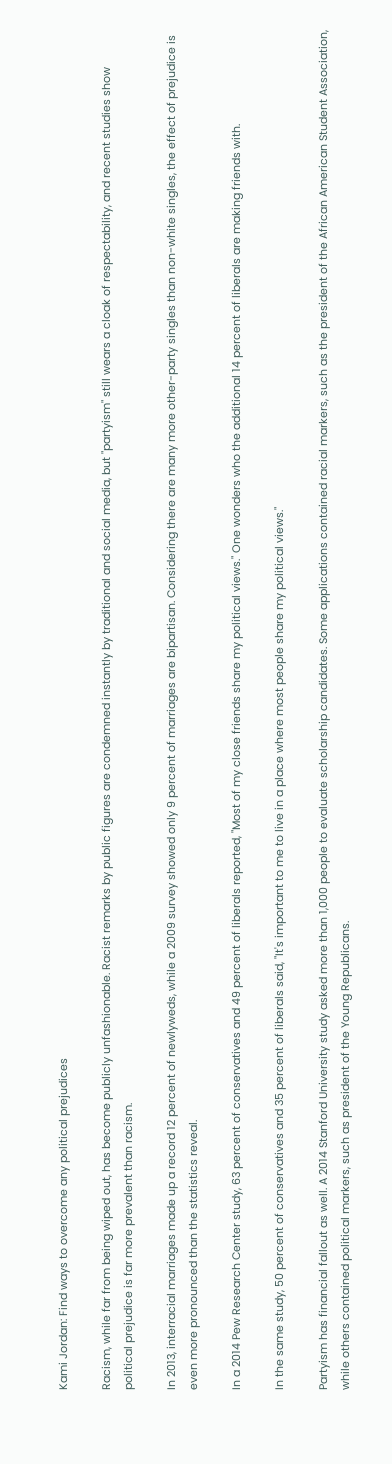Kami Jordan: Find ways to overcome any political prejudices

Racism, while far from being wiped out, has become publicly unfashionable. Racist remarks by public figures are condemned instantly by traditional and social media, but "partyism" still wears a cloak of respectability, and recent studies show political prejudice is far more prevalent than racism.

In 2013, interracial marriages made up a record 12 percent of newlyweds, while a 2009 survey showed only 9 percent of marriages are bipartisan. Considering there are many more other-party singles than non-white singles, the effect of prejudice is even more pronounced than the statistics reveal.

In a 2014 Pew Research Center study, 63 percent of conservatives and 49 percent of liberals reported, "Most of my close friends share my political views." One wonders who the additional 14 percent of liberals are making friends with.

In the same study, 50 percent of conservatives and 35 percent of liberals said, "It's important to me to live in a place where most people share my political views."

Partyism has financial fallout as well. A 2014 Stanford University study asked more than 1,000 people to evaluate scholarship candidates. Some applications contained racial markers, such as the president of the African American Student Association, while others contained political markers, such as president of the Young Republicans.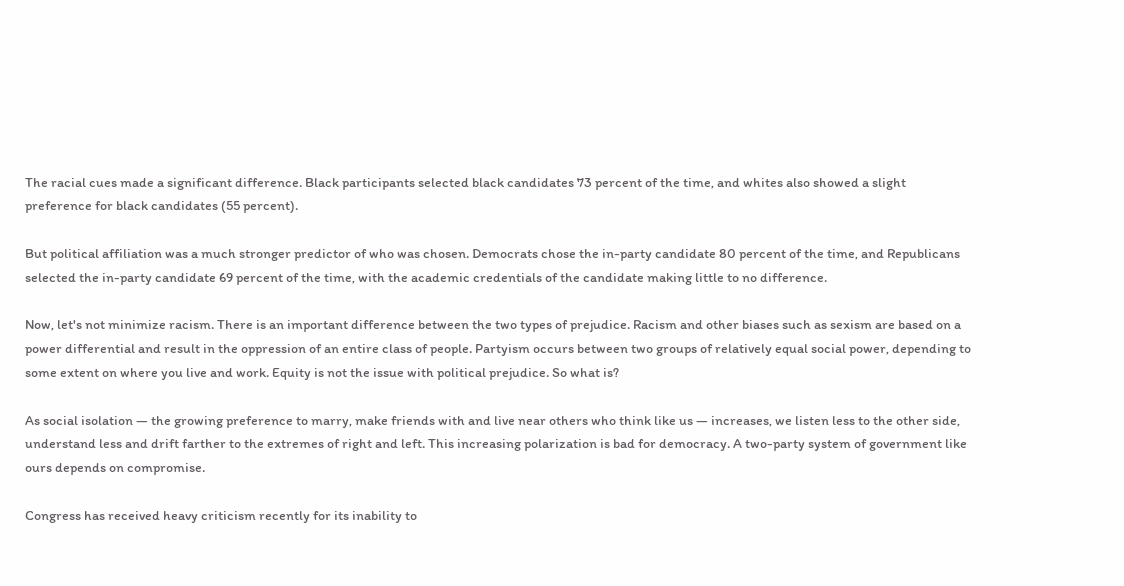The racial cues made a significant difference. Black participants selected black candidates 73 percent of the time, and whites also showed a slight preference for black candidates (55 percent).

But political affiliation was a much stronger predictor of who was chosen. Democrats chose the in-party candidate 80 percent of the time, and Republicans selected the in-party candidate 69 percent of the time, with the academic credentials of the candidate making little to no difference.

Now, let's not minimize racism. There is an important difference between the two types of prejudice. Racism and other biases such as sexism are based on a power differential and result in the oppression of an entire class of people. Partyism occurs between two groups of relatively equal social power, depending to some extent on where you live and work. Equity is not the issue with political prejudice. So what is?

As social isolation — the growing preference to marry, make friends with and live near others who think like us — increases, we listen less to the other side, understand less and drift farther to the extremes of right and left. This increasing polarization is bad for democracy. A two-party system of government like ours depends on compromise.

Congress has received heavy criticism recently for its inability to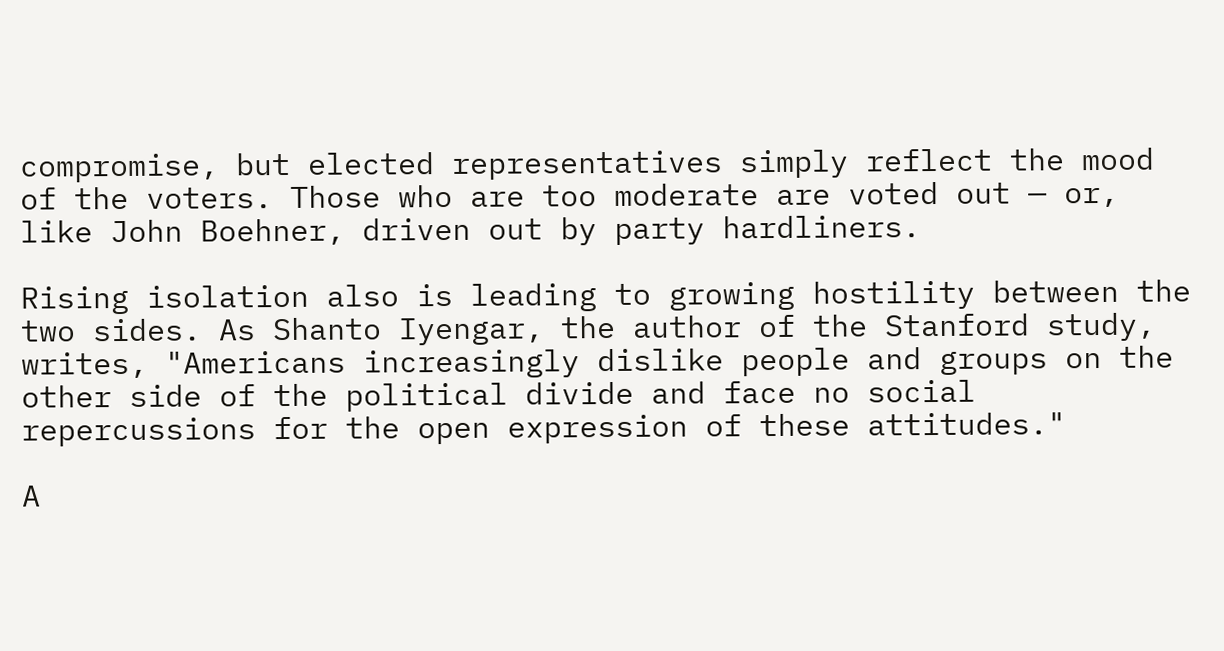compromise, but elected representatives simply reflect the mood of the voters. Those who are too moderate are voted out — or, like John Boehner, driven out by party hardliners.

Rising isolation also is leading to growing hostility between the two sides. As Shanto Iyengar, the author of the Stanford study, writes, "Americans increasingly dislike people and groups on the other side of the political divide and face no social repercussions for the open expression of these attitudes."

A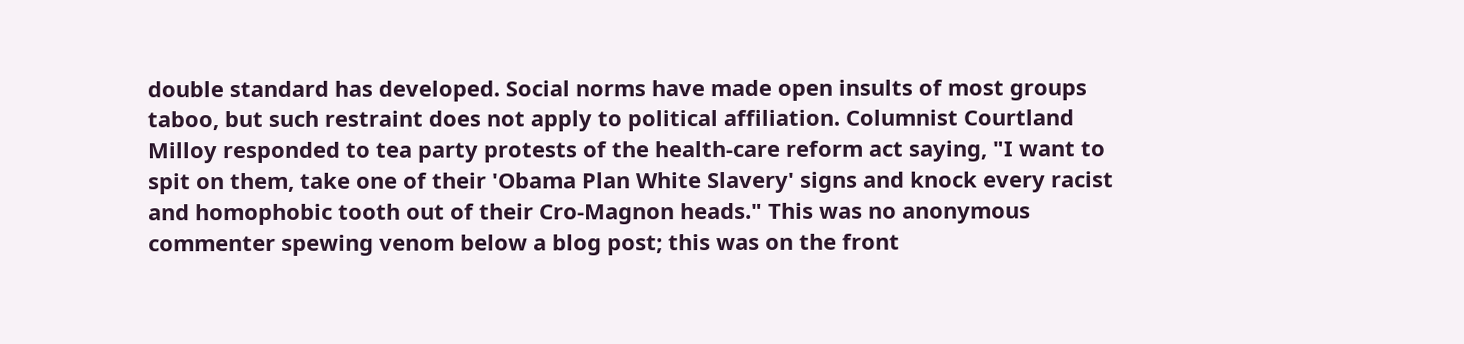double standard has developed. Social norms have made open insults of most groups taboo, but such restraint does not apply to political affiliation. Columnist Courtland Milloy responded to tea party protests of the health-care reform act saying, "I want to spit on them, take one of their 'Obama Plan White Slavery' signs and knock every racist and homophobic tooth out of their Cro-Magnon heads." This was no anonymous commenter spewing venom below a blog post; this was on the front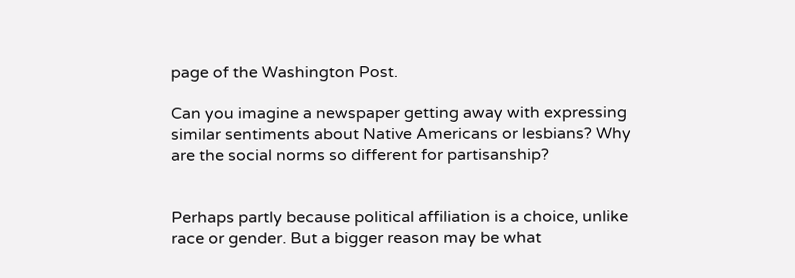page of the Washington Post.

Can you imagine a newspaper getting away with expressing similar sentiments about Native Americans or lesbians? Why are the social norms so different for partisanship?


Perhaps partly because political affiliation is a choice, unlike race or gender. But a bigger reason may be what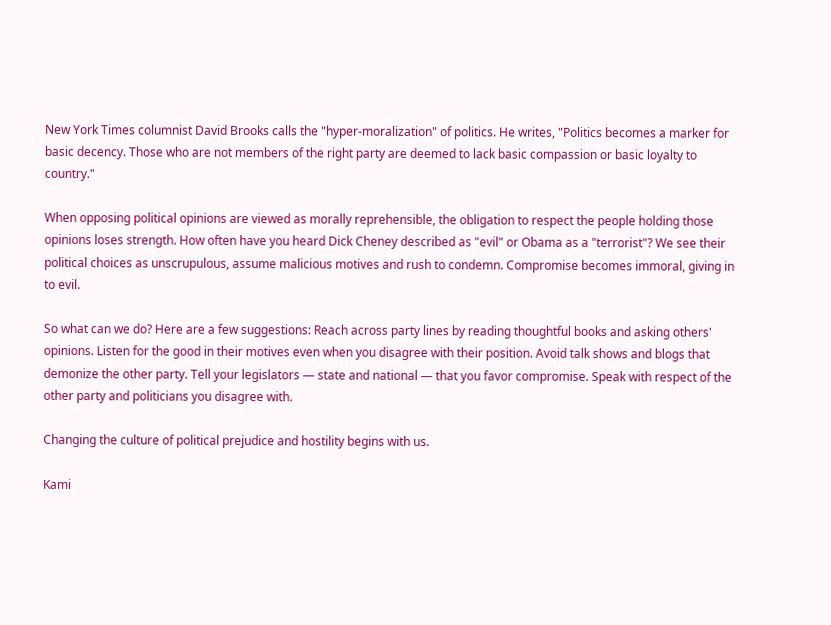New York Times columnist David Brooks calls the "hyper-moralization" of politics. He writes, "Politics becomes a marker for basic decency. Those who are not members of the right party are deemed to lack basic compassion or basic loyalty to country."

When opposing political opinions are viewed as morally reprehensible, the obligation to respect the people holding those opinions loses strength. How often have you heard Dick Cheney described as "evil" or Obama as a "terrorist"? We see their political choices as unscrupulous, assume malicious motives and rush to condemn. Compromise becomes immoral, giving in to evil.

So what can we do? Here are a few suggestions: Reach across party lines by reading thoughtful books and asking others' opinions. Listen for the good in their motives even when you disagree with their position. Avoid talk shows and blogs that demonize the other party. Tell your legislators — state and national — that you favor compromise. Speak with respect of the other party and politicians you disagree with.

Changing the culture of political prejudice and hostility begins with us.

Kami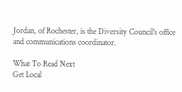Jordan, of Rochester, is the Diversity Council's office and communications coordinator.

What To Read Next
Get Local